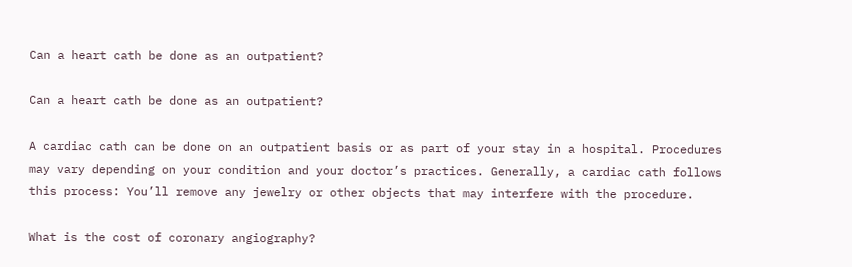Can a heart cath be done as an outpatient?

Can a heart cath be done as an outpatient?

A cardiac cath can be done on an outpatient basis or as part of your stay in a hospital. Procedures may vary depending on your condition and your doctor’s practices. Generally, a cardiac cath follows this process: You’ll remove any jewelry or other objects that may interfere with the procedure.

What is the cost of coronary angiography?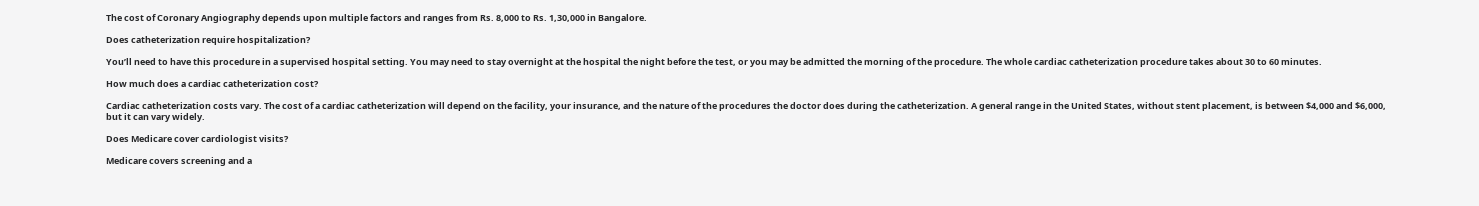The cost of Coronary Angiography depends upon multiple factors and ranges from Rs. 8,000 to Rs. 1,30,000 in Bangalore.

Does catheterization require hospitalization?

You’ll need to have this procedure in a supervised hospital setting. You may need to stay overnight at the hospital the night before the test, or you may be admitted the morning of the procedure. The whole cardiac catheterization procedure takes about 30 to 60 minutes.

How much does a cardiac catheterization cost?

Cardiac catheterization costs vary. The cost of a cardiac catheterization will depend on the facility, your insurance, and the nature of the procedures the doctor does during the catheterization. A general range in the United States, without stent placement, is between $4,000 and $6,000, but it can vary widely.

Does Medicare cover cardiologist visits?

Medicare covers screening and a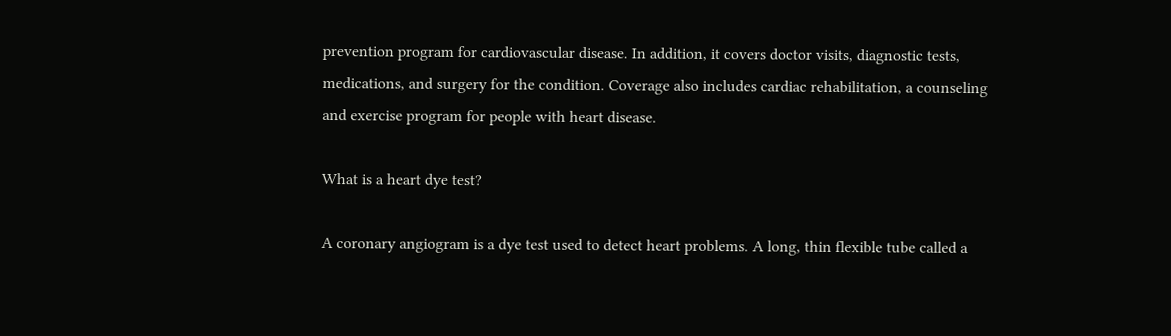prevention program for cardiovascular disease. In addition, it covers doctor visits, diagnostic tests, medications, and surgery for the condition. Coverage also includes cardiac rehabilitation, a counseling and exercise program for people with heart disease.

What is a heart dye test?

A coronary angiogram is a dye test used to detect heart problems. A long, thin flexible tube called a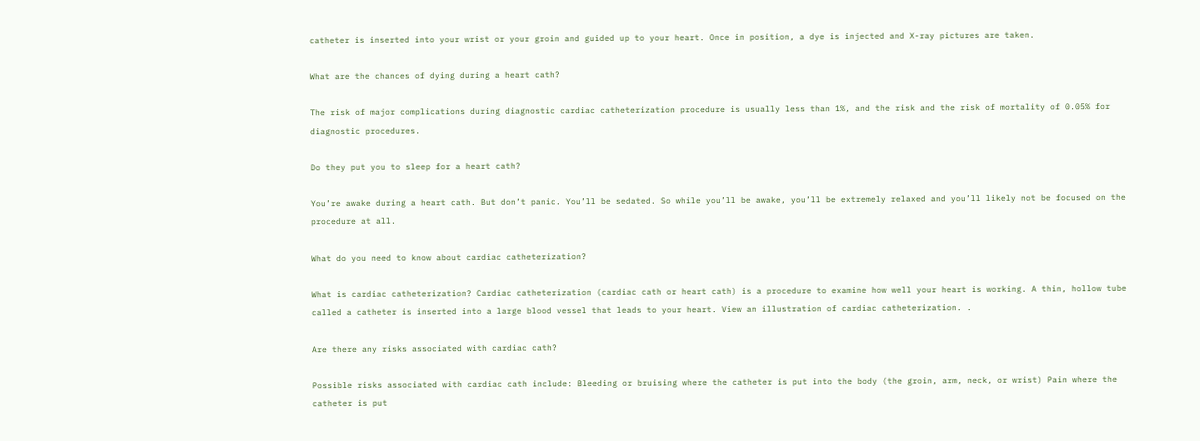catheter is inserted into your wrist or your groin and guided up to your heart. Once in position, a dye is injected and X-ray pictures are taken.

What are the chances of dying during a heart cath?

The risk of major complications during diagnostic cardiac catheterization procedure is usually less than 1%, and the risk and the risk of mortality of 0.05% for diagnostic procedures.

Do they put you to sleep for a heart cath?

You’re awake during a heart cath. But don’t panic. You’ll be sedated. So while you’ll be awake, you’ll be extremely relaxed and you’ll likely not be focused on the procedure at all.

What do you need to know about cardiac catheterization?

What is cardiac catheterization? Cardiac catheterization (cardiac cath or heart cath) is a procedure to examine how well your heart is working. A thin, hollow tube called a catheter is inserted into a large blood vessel that leads to your heart. View an illustration of cardiac catheterization. .

Are there any risks associated with cardiac cath?

Possible risks associated with cardiac cath include: Bleeding or bruising where the catheter is put into the body (the groin, arm, neck, or wrist) Pain where the catheter is put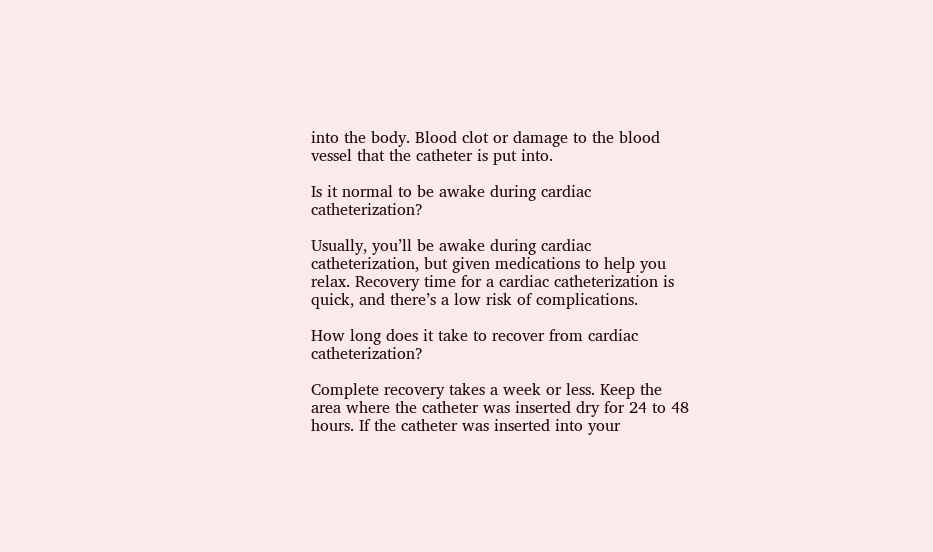into the body. Blood clot or damage to the blood vessel that the catheter is put into.

Is it normal to be awake during cardiac catheterization?

Usually, you’ll be awake during cardiac catheterization, but given medications to help you relax. Recovery time for a cardiac catheterization is quick, and there’s a low risk of complications.

How long does it take to recover from cardiac catheterization?

Complete recovery takes a week or less. Keep the area where the catheter was inserted dry for 24 to 48 hours. If the catheter was inserted into your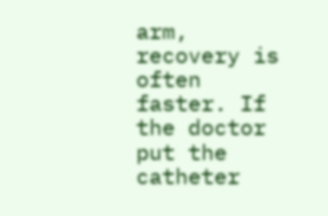arm, recovery is often faster. If the doctor put the catheter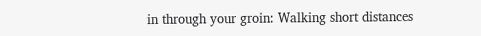in through your groin: Walking short distances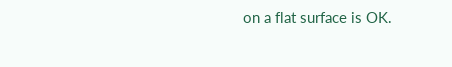on a flat surface is OK.